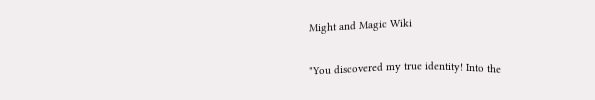Might and Magic Wiki

"You discovered my true identity! Into the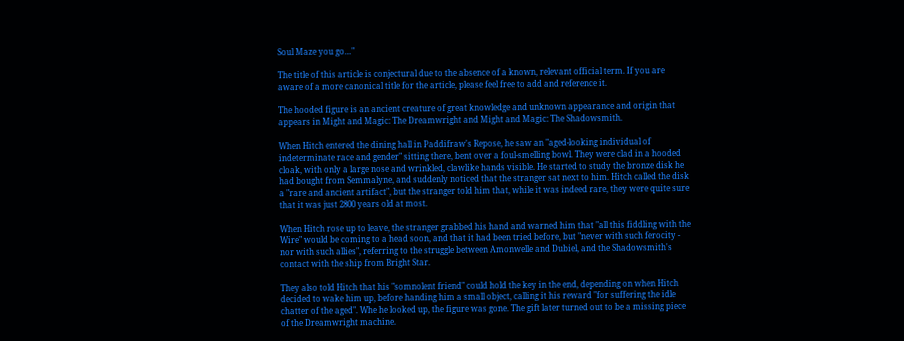Soul Maze you go…"

The title of this article is conjectural due to the absence of a known, relevant official term. If you are aware of a more canonical title for the article, please feel free to add and reference it.

The hooded figure is an ancient creature of great knowledge and unknown appearance and origin that appears in Might and Magic: The Dreamwright and Might and Magic: The Shadowsmith.

When Hitch entered the dining hall in Paddifraw's Repose, he saw an "aged-looking individual of indeterminate race and gender" sitting there, bent over a foul-smelling bowl. They were clad in a hooded cloak, with only a large nose and wrinkled, clawlike hands visible. He started to study the bronze disk he had bought from Semmalyne, and suddenly noticed that the stranger sat next to him. Hitch called the disk a "rare and ancient artifact", but the stranger told him that, while it was indeed rare, they were quite sure that it was just 2800 years old at most.

When Hitch rose up to leave, the stranger grabbed his hand and warned him that "all this fiddling with the Wire" would be coming to a head soon, and that it had been tried before, but "never with such ferocity - nor with such allies", referring to the struggle between Amonwelle and Dubiel, and the Shadowsmith's contact with the ship from Bright Star.

They also told Hitch that his "somnolent friend" could hold the key in the end, depending on when Hitch decided to wake him up, before handing him a small object, calling it his reward "for suffering the idle chatter of the aged". Whe he looked up, the figure was gone. The gift later turned out to be a missing piece of the Dreamwright machine.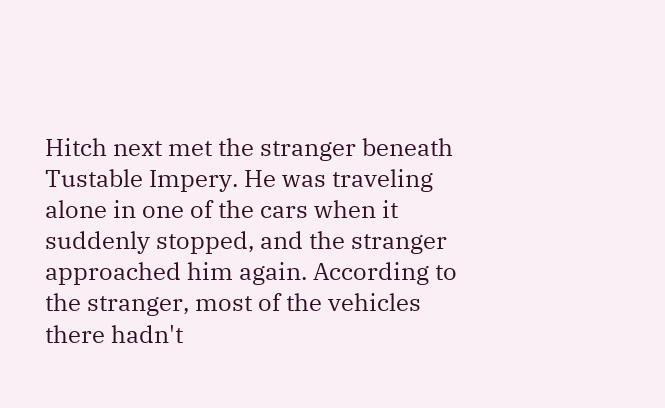Hitch next met the stranger beneath Tustable Impery. He was traveling alone in one of the cars when it suddenly stopped, and the stranger approached him again. According to the stranger, most of the vehicles there hadn't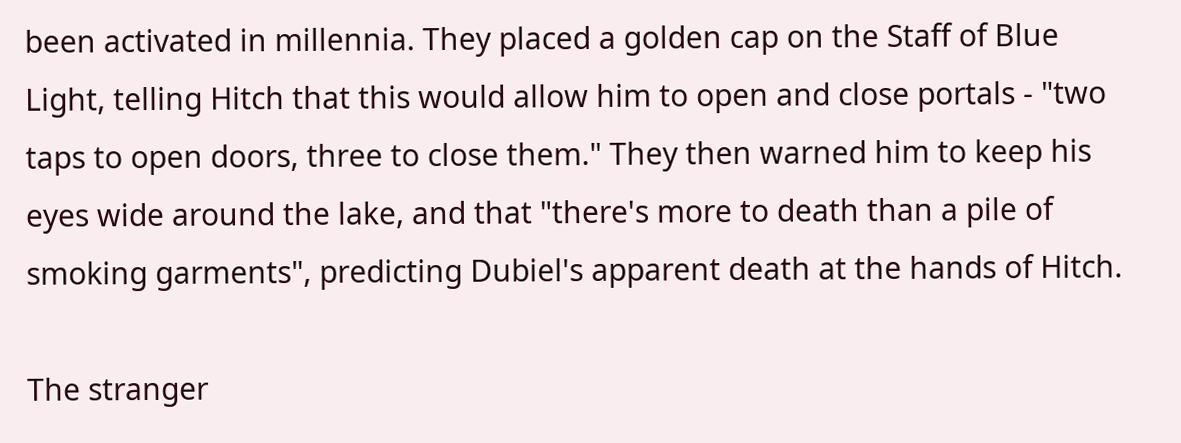been activated in millennia. They placed a golden cap on the Staff of Blue Light, telling Hitch that this would allow him to open and close portals - "two taps to open doors, three to close them." They then warned him to keep his eyes wide around the lake, and that "there's more to death than a pile of smoking garments", predicting Dubiel's apparent death at the hands of Hitch.

The stranger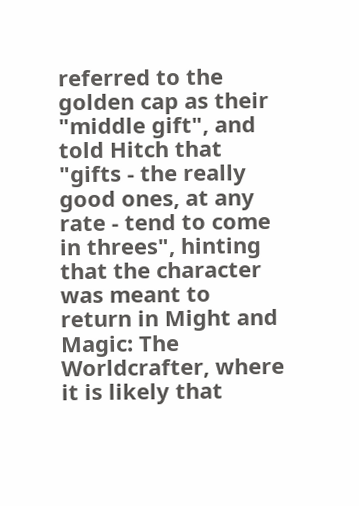referred to the golden cap as their "middle gift", and told Hitch that "gifts - the really good ones, at any rate - tend to come in threes", hinting that the character was meant to return in Might and Magic: The Worldcrafter, where it is likely that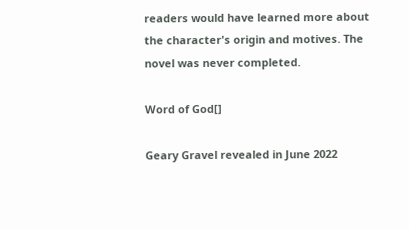readers would have learned more about the character's origin and motives. The novel was never completed.

Word of God[]

Geary Gravel revealed in June 2022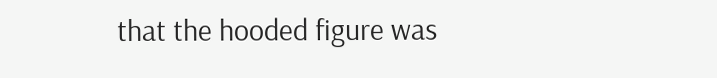that the hooded figure was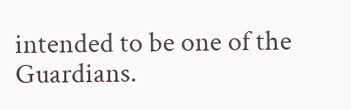intended to be one of the Guardians.